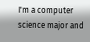I'm a computer science major and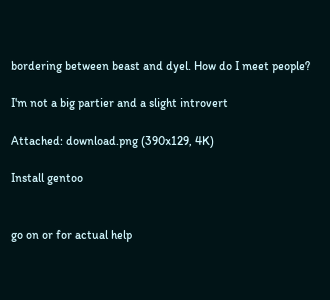bordering between beast and dyel. How do I meet people?

I'm not a big partier and a slight introvert

Attached: download.png (390x129, 4K)

Install gentoo


go on or for actual help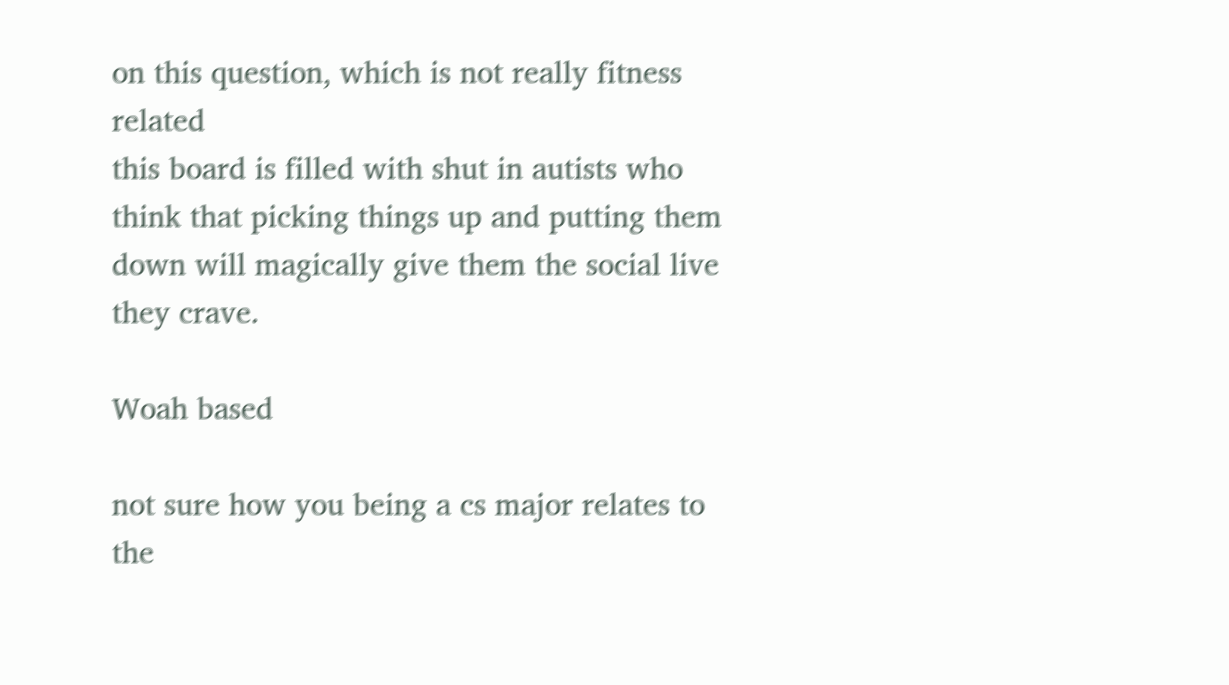on this question, which is not really fitness related
this board is filled with shut in autists who think that picking things up and putting them down will magically give them the social live they crave.

Woah based

not sure how you being a cs major relates to the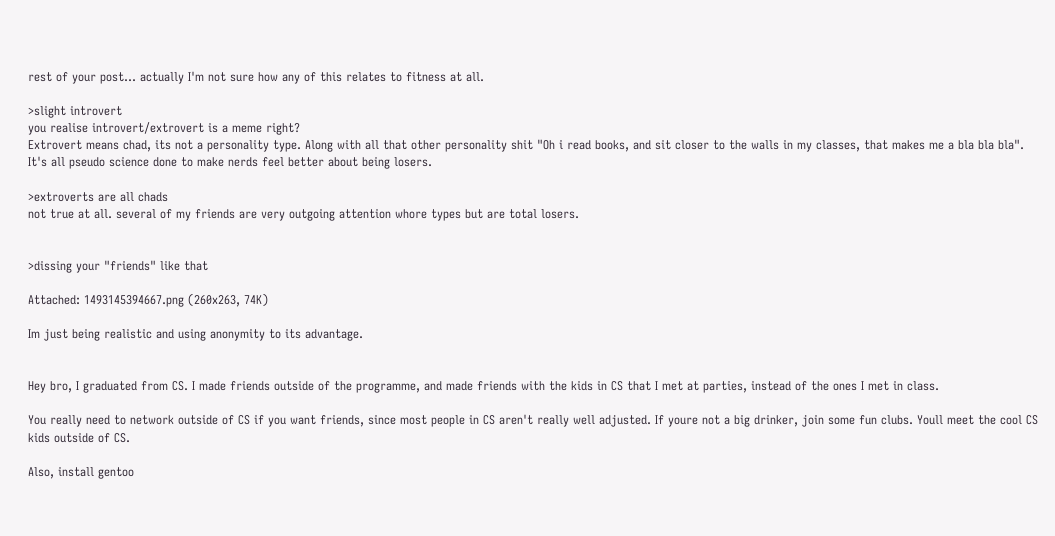rest of your post... actually I'm not sure how any of this relates to fitness at all.

>slight introvert
you realise introvert/extrovert is a meme right?
Extrovert means chad, its not a personality type. Along with all that other personality shit "Oh i read books, and sit closer to the walls in my classes, that makes me a bla bla bla". It's all pseudo science done to make nerds feel better about being losers.

>extroverts are all chads
not true at all. several of my friends are very outgoing attention whore types but are total losers.


>dissing your "friends" like that

Attached: 1493145394667.png (260x263, 74K)

Im just being realistic and using anonymity to its advantage.


Hey bro, I graduated from CS. I made friends outside of the programme, and made friends with the kids in CS that I met at parties, instead of the ones I met in class.

You really need to network outside of CS if you want friends, since most people in CS aren't really well adjusted. If youre not a big drinker, join some fun clubs. Youll meet the cool CS kids outside of CS.

Also, install gentoo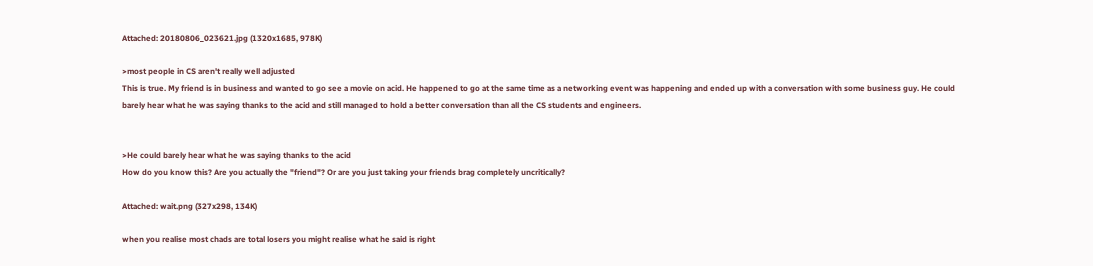Attached: 20180806_023621.jpg (1320x1685, 978K)

>most people in CS aren't really well adjusted
This is true. My friend is in business and wanted to go see a movie on acid. He happened to go at the same time as a networking event was happening and ended up with a conversation with some business guy. He could barely hear what he was saying thanks to the acid and still managed to hold a better conversation than all the CS students and engineers.


>He could barely hear what he was saying thanks to the acid
How do you know this? Are you actually the "friend"? Or are you just taking your friends brag completely uncritically?

Attached: wait.png (327x298, 134K)

when you realise most chads are total losers you might realise what he said is right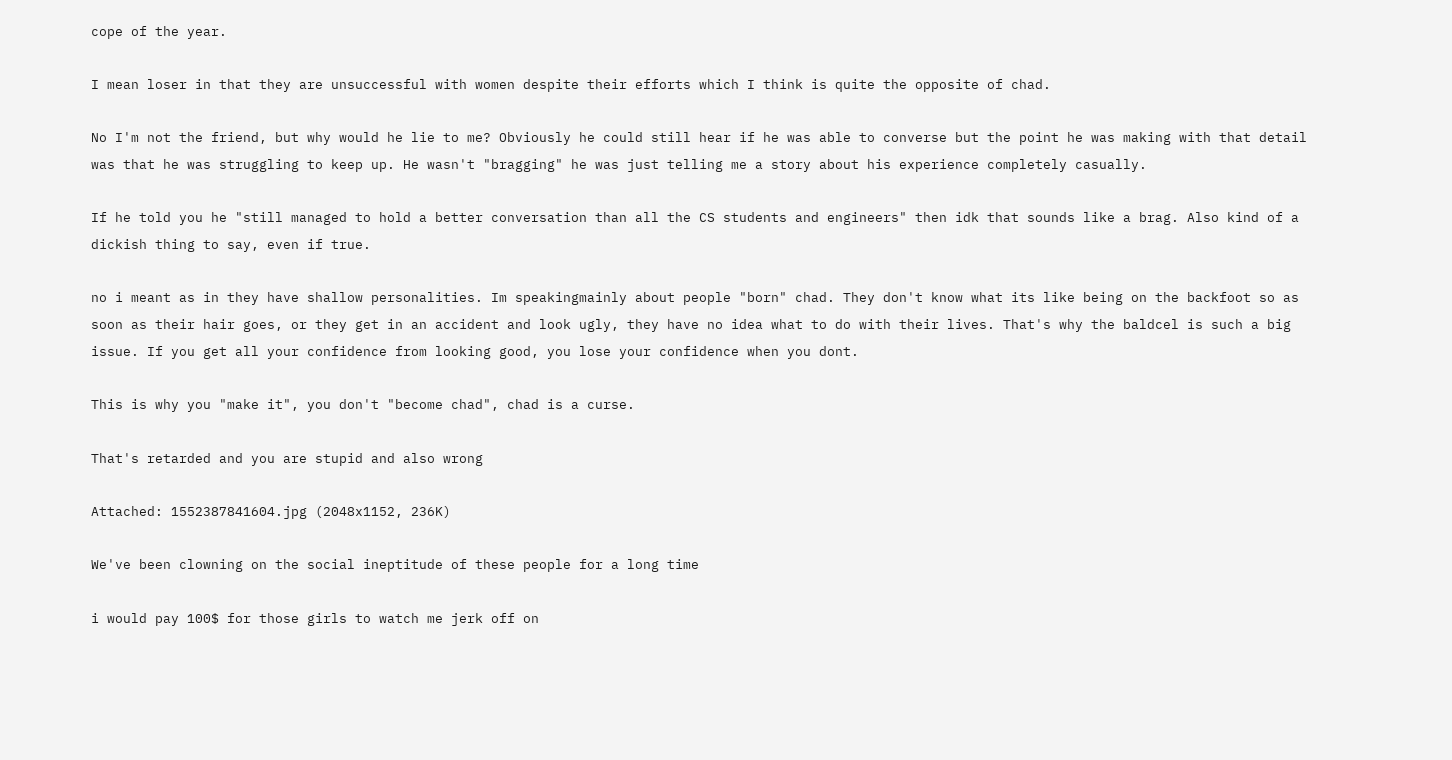cope of the year.

I mean loser in that they are unsuccessful with women despite their efforts which I think is quite the opposite of chad.

No I'm not the friend, but why would he lie to me? Obviously he could still hear if he was able to converse but the point he was making with that detail was that he was struggling to keep up. He wasn't "bragging" he was just telling me a story about his experience completely casually.

If he told you he "still managed to hold a better conversation than all the CS students and engineers" then idk that sounds like a brag. Also kind of a dickish thing to say, even if true.

no i meant as in they have shallow personalities. Im speakingmainly about people "born" chad. They don't know what its like being on the backfoot so as soon as their hair goes, or they get in an accident and look ugly, they have no idea what to do with their lives. That's why the baldcel is such a big issue. If you get all your confidence from looking good, you lose your confidence when you dont.

This is why you "make it", you don't "become chad", chad is a curse.

That's retarded and you are stupid and also wrong

Attached: 1552387841604.jpg (2048x1152, 236K)

We've been clowning on the social ineptitude of these people for a long time

i would pay 100$ for those girls to watch me jerk off on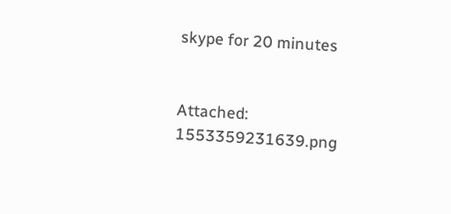skype for 20 minutes


Attached: 1553359231639.png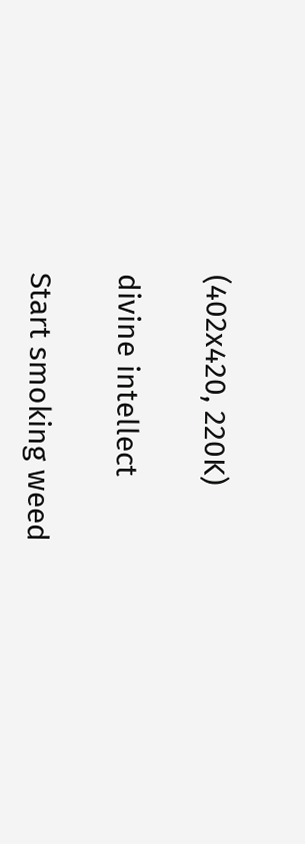(402x420, 220K)

divine intellect

Start smoking weed